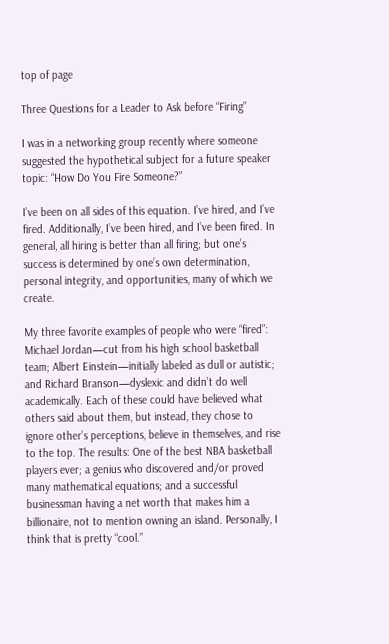top of page

Three Questions for a Leader to Ask before “Firing”

I was in a networking group recently where someone suggested the hypothetical subject for a future speaker topic: “How Do You Fire Someone?”

I’ve been on all sides of this equation. I’ve hired, and I’ve fired. Additionally, I’ve been hired, and I’ve been fired. In general, all hiring is better than all firing; but one’s success is determined by one’s own determination, personal integrity, and opportunities, many of which we create.

My three favorite examples of people who were “fired”: Michael Jordan—cut from his high school basketball team; Albert Einstein—initially labeled as dull or autistic; and Richard Branson—dyslexic and didn’t do well academically. Each of these could have believed what others said about them, but instead, they chose to ignore other’s perceptions, believe in themselves, and rise to the top. The results: One of the best NBA basketball players ever; a genius who discovered and/or proved many mathematical equations; and a successful businessman having a net worth that makes him a billionaire, not to mention owning an island. Personally, I think that is pretty “cool.”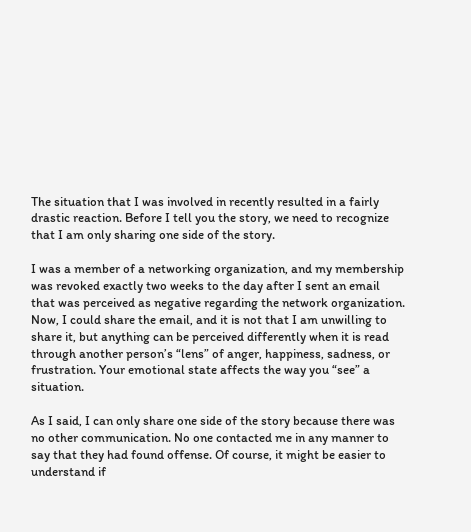The situation that I was involved in recently resulted in a fairly drastic reaction. Before I tell you the story, we need to recognize that I am only sharing one side of the story.

I was a member of a networking organization, and my membership was revoked exactly two weeks to the day after I sent an email that was perceived as negative regarding the network organization. Now, I could share the email, and it is not that I am unwilling to share it, but anything can be perceived differently when it is read through another person’s “lens” of anger, happiness, sadness, or frustration. Your emotional state affects the way you “see” a situation.

As I said, I can only share one side of the story because there was no other communication. No one contacted me in any manner to say that they had found offense. Of course, it might be easier to understand if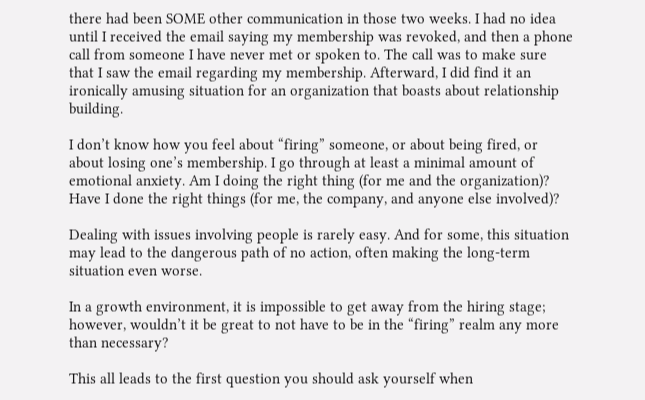there had been SOME other communication in those two weeks. I had no idea until I received the email saying my membership was revoked, and then a phone call from someone I have never met or spoken to. The call was to make sure that I saw the email regarding my membership. Afterward, I did find it an ironically amusing situation for an organization that boasts about relationship building.

I don’t know how you feel about “firing” someone, or about being fired, or about losing one’s membership. I go through at least a minimal amount of emotional anxiety. Am I doing the right thing (for me and the organization)? Have I done the right things (for me, the company, and anyone else involved)?

Dealing with issues involving people is rarely easy. And for some, this situation may lead to the dangerous path of no action, often making the long-term situation even worse.

In a growth environment, it is impossible to get away from the hiring stage; however, wouldn’t it be great to not have to be in the “firing” realm any more than necessary?

This all leads to the first question you should ask yourself when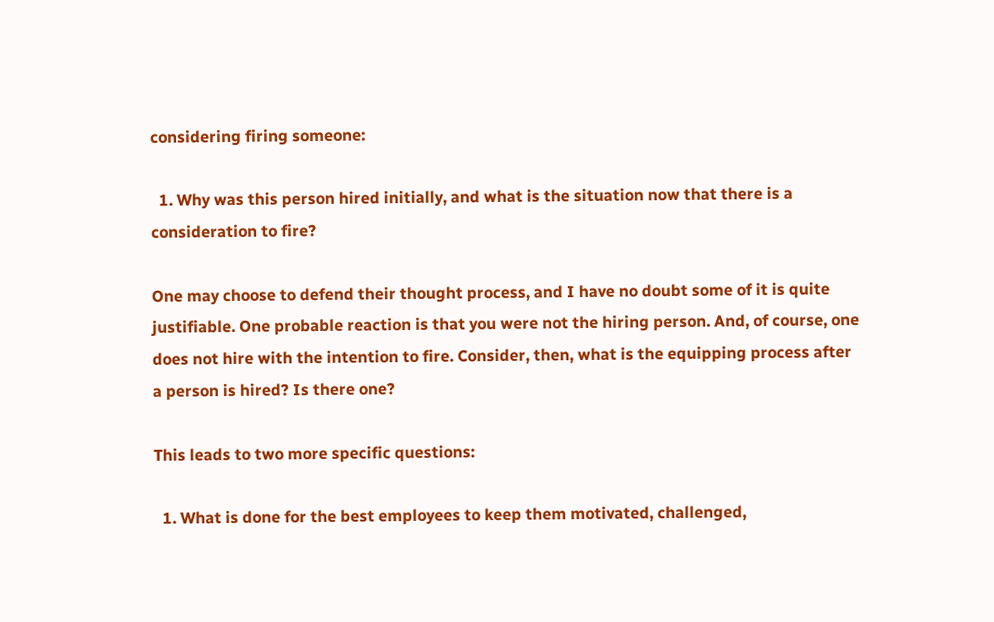considering firing someone:

  1. Why was this person hired initially, and what is the situation now that there is a consideration to fire?

One may choose to defend their thought process, and I have no doubt some of it is quite justifiable. One probable reaction is that you were not the hiring person. And, of course, one does not hire with the intention to fire. Consider, then, what is the equipping process after a person is hired? Is there one?

This leads to two more specific questions:

  1. What is done for the best employees to keep them motivated, challenged,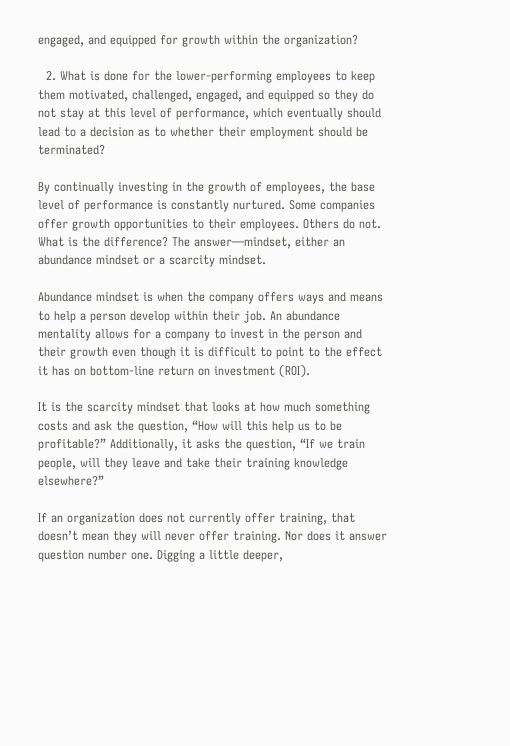engaged, and equipped for growth within the organization?

  2. What is done for the lower-performing employees to keep them motivated, challenged, engaged, and equipped so they do not stay at this level of performance, which eventually should lead to a decision as to whether their employment should be terminated?

By continually investing in the growth of employees, the base level of performance is constantly nurtured. Some companies offer growth opportunities to their employees. Others do not. What is the difference? The answer—mindset, either an abundance mindset or a scarcity mindset.

Abundance mindset is when the company offers ways and means to help a person develop within their job. An abundance mentality allows for a company to invest in the person and their growth even though it is difficult to point to the effect it has on bottom-line return on investment (ROI).

It is the scarcity mindset that looks at how much something costs and ask the question, “How will this help us to be profitable?” Additionally, it asks the question, “If we train people, will they leave and take their training knowledge elsewhere?”

If an organization does not currently offer training, that doesn’t mean they will never offer training. Nor does it answer question number one. Digging a little deeper,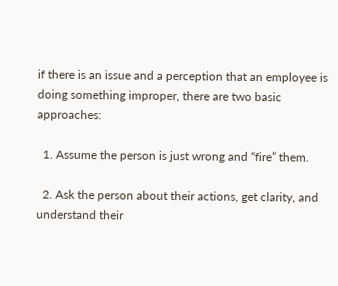if there is an issue and a perception that an employee is doing something improper, there are two basic approaches:

  1. Assume the person is just wrong and “fire” them.

  2. Ask the person about their actions, get clarity, and understand their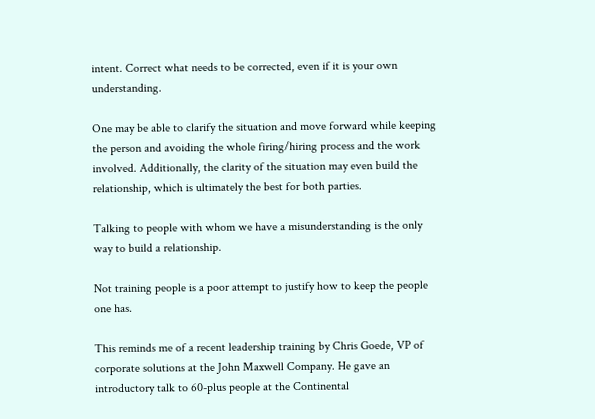intent. Correct what needs to be corrected, even if it is your own understanding.

One may be able to clarify the situation and move forward while keeping the person and avoiding the whole firing/hiring process and the work involved. Additionally, the clarity of the situation may even build the relationship, which is ultimately the best for both parties.

Talking to people with whom we have a misunderstanding is the only way to build a relationship.

Not training people is a poor attempt to justify how to keep the people one has.

This reminds me of a recent leadership training by Chris Goede, VP of corporate solutions at the John Maxwell Company. He gave an introductory talk to 60-plus people at the Continental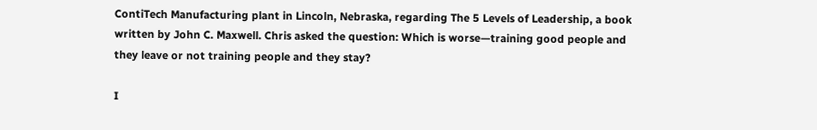ContiTech Manufacturing plant in Lincoln, Nebraska, regarding The 5 Levels of Leadership, a book written by John C. Maxwell. Chris asked the question: Which is worse—training good people and they leave or not training people and they stay?

I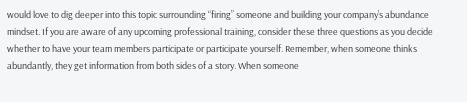would love to dig deeper into this topic surrounding “firing” someone and building your company’s abundance mindset. If you are aware of any upcoming professional training, consider these three questions as you decide whether to have your team members participate or participate yourself. Remember, when someone thinks abundantly, they get information from both sides of a story. When someone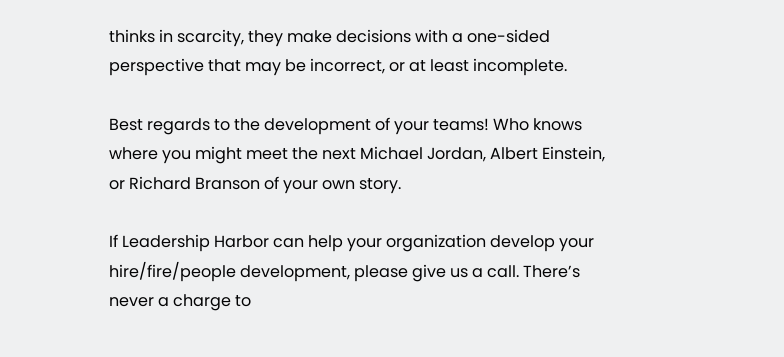thinks in scarcity, they make decisions with a one-sided perspective that may be incorrect, or at least incomplete.

Best regards to the development of your teams! Who knows where you might meet the next Michael Jordan, Albert Einstein, or Richard Branson of your own story.

If Leadership Harbor can help your organization develop your hire/fire/people development, please give us a call. There’s never a charge to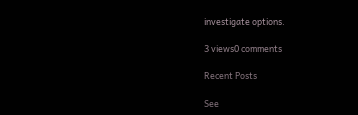investigate options.

3 views0 comments

Recent Posts

See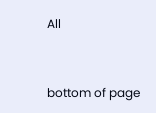All


bottom of page